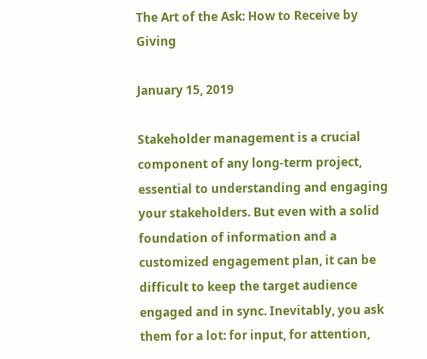The Art of the Ask: How to Receive by Giving

January 15, 2019

Stakeholder management is a crucial component of any long-term project, essential to understanding and engaging your stakeholders. But even with a solid foundation of information and a customized engagement plan, it can be difficult to keep the target audience engaged and in sync. Inevitably, you ask them for a lot: for input, for attention,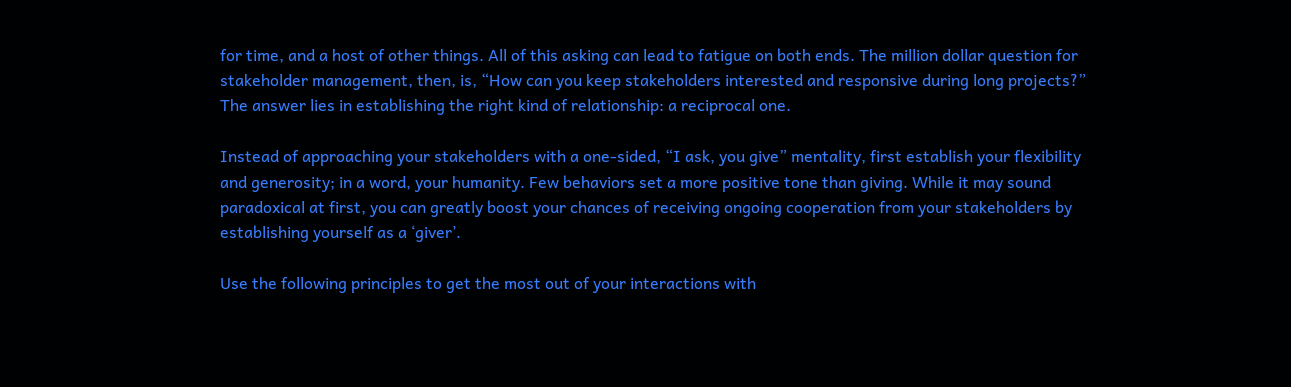for time, and a host of other things. All of this asking can lead to fatigue on both ends. The million dollar question for stakeholder management, then, is, “How can you keep stakeholders interested and responsive during long projects?” The answer lies in establishing the right kind of relationship: a reciprocal one.

Instead of approaching your stakeholders with a one-sided, “I ask, you give” mentality, first establish your flexibility and generosity; in a word, your humanity. Few behaviors set a more positive tone than giving. While it may sound paradoxical at first, you can greatly boost your chances of receiving ongoing cooperation from your stakeholders by establishing yourself as a ‘giver’.

Use the following principles to get the most out of your interactions with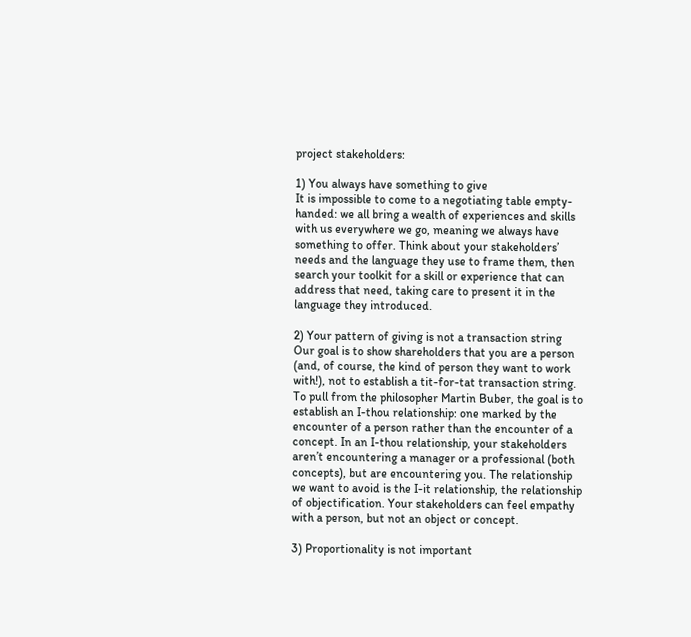project stakeholders:

1) You always have something to give
It is impossible to come to a negotiating table empty-handed: we all bring a wealth of experiences and skills with us everywhere we go, meaning we always have something to offer. Think about your stakeholders’ needs and the language they use to frame them, then search your toolkit for a skill or experience that can address that need, taking care to present it in the language they introduced.

2) Your pattern of giving is not a transaction string
Our goal is to show shareholders that you are a person (and, of course, the kind of person they want to work with!), not to establish a tit-for-tat transaction string. To pull from the philosopher Martin Buber, the goal is to establish an I-thou relationship: one marked by the encounter of a person rather than the encounter of a concept. In an I-thou relationship, your stakeholders aren’t encountering a manager or a professional (both concepts), but are encountering you. The relationship we want to avoid is the I-it relationship, the relationship of objectification. Your stakeholders can feel empathy with a person, but not an object or concept.

3) Proportionality is not important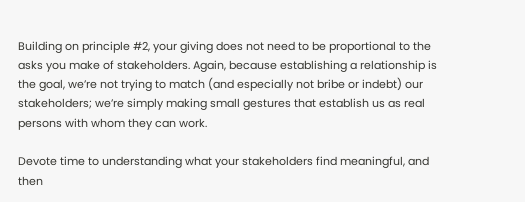Building on principle #2, your giving does not need to be proportional to the asks you make of stakeholders. Again, because establishing a relationship is the goal, we’re not trying to match (and especially not bribe or indebt) our stakeholders; we’re simply making small gestures that establish us as real persons with whom they can work.

Devote time to understanding what your stakeholders find meaningful, and then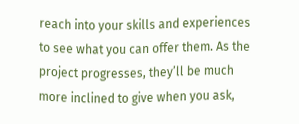reach into your skills and experiences to see what you can offer them. As the project progresses, they’ll be much more inclined to give when you ask,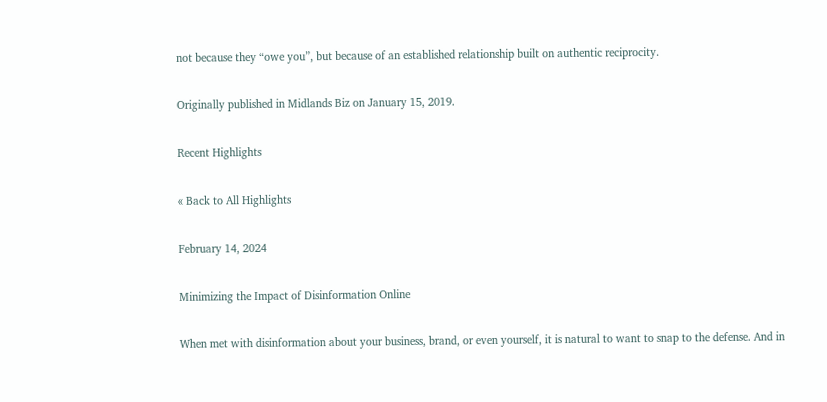not because they “owe you”, but because of an established relationship built on authentic reciprocity.

Originally published in Midlands Biz on January 15, 2019.

Recent Highlights

« Back to All Highlights

February 14, 2024

Minimizing the Impact of Disinformation Online

When met with disinformation about your business, brand, or even yourself, it is natural to want to snap to the defense. And in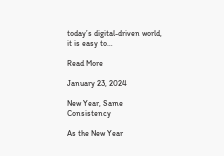today’s digital-driven world, it is easy to…

Read More

January 23, 2024

New Year, Same Consistency

As the New Year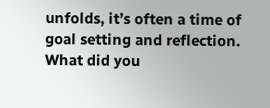unfolds, it’s often a time of goal setting and reflection. What did you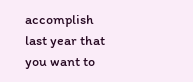accomplish last year that you want to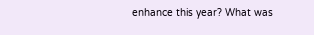enhance this year? What was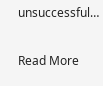unsuccessful…

Read More